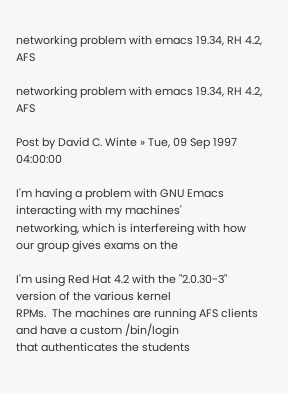networking problem with emacs 19.34, RH 4.2, AFS

networking problem with emacs 19.34, RH 4.2, AFS

Post by David C. Winte » Tue, 09 Sep 1997 04:00:00

I'm having a problem with GNU Emacs interacting with my machines'
networking, which is interfereing with how our group gives exams on the

I'm using Red Hat 4.2 with the "2.0.30-3" version of the various kernel
RPMs.  The machines are running AFS clients and have a custom /bin/login
that authenticates the students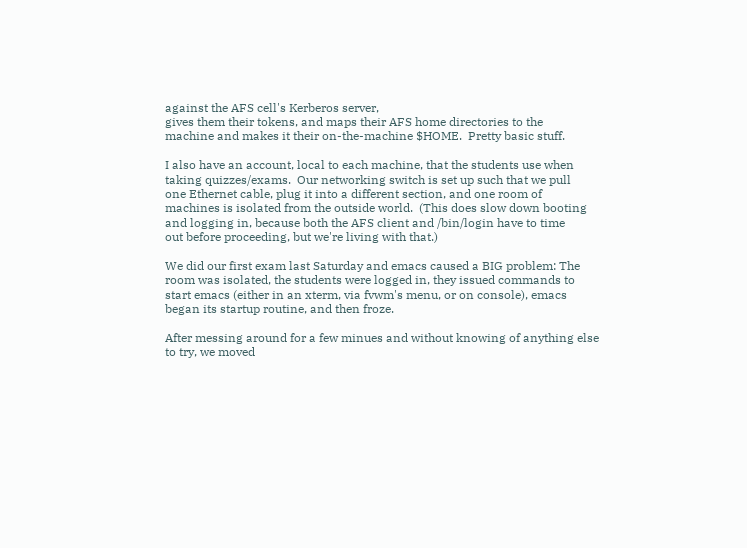against the AFS cell's Kerberos server,
gives them their tokens, and maps their AFS home directories to the
machine and makes it their on-the-machine $HOME.  Pretty basic stuff.

I also have an account, local to each machine, that the students use when
taking quizzes/exams.  Our networking switch is set up such that we pull
one Ethernet cable, plug it into a different section, and one room of
machines is isolated from the outside world.  (This does slow down booting
and logging in, because both the AFS client and /bin/login have to time
out before proceeding, but we're living with that.)

We did our first exam last Saturday and emacs caused a BIG problem: The
room was isolated, the students were logged in, they issued commands to
start emacs (either in an xterm, via fvwm's menu, or on console), emacs
began its startup routine, and then froze.

After messing around for a few minues and without knowing of anything else
to try, we moved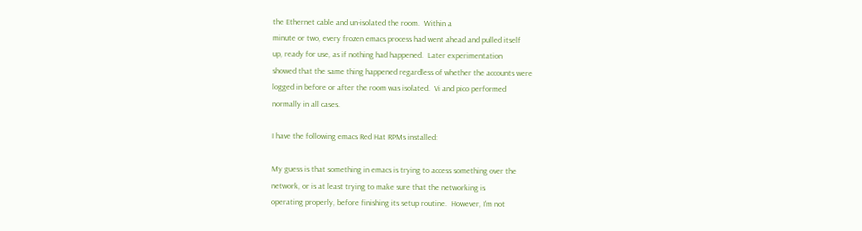the Ethernet cable and un-isolated the room.  Within a
minute or two, every frozen emacs process had went ahead and pulled itself
up, ready for use, as if nothing had happened.  Later experimentation
showed that the same thing happened regardless of whether the accounts were
logged in before or after the room was isolated.  Vi and pico performed
normally in all cases.

I have the following emacs Red Hat RPMs installed:

My guess is that something in emacs is trying to access something over the
network, or is at least trying to make sure that the networking is
operating properly, before finishing its setup routine.  However, I'm not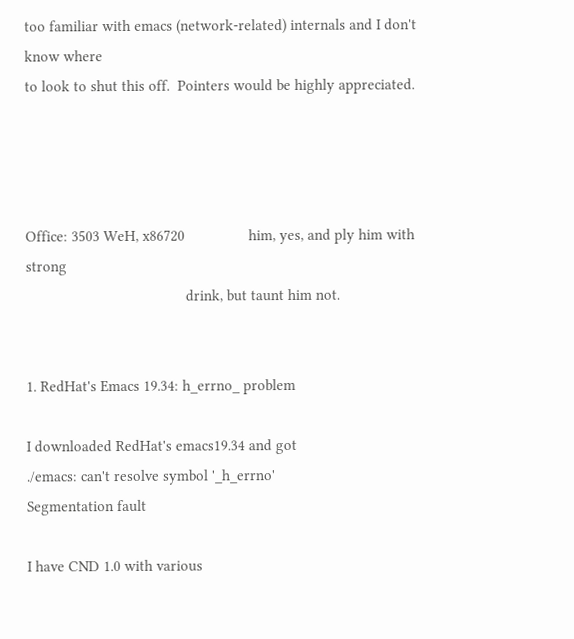too familiar with emacs (network-related) internals and I don't know where
to look to shut this off.  Pointers would be highly appreciated.




Office: 3503 WeH, x86720                him, yes, and ply him with strong
                                        drink, but taunt him not.


1. RedHat's Emacs 19.34: h_errno_ problem

I downloaded RedHat's emacs19.34 and got
./emacs: can't resolve symbol '_h_errno'
Segmentation fault

I have CND 1.0 with various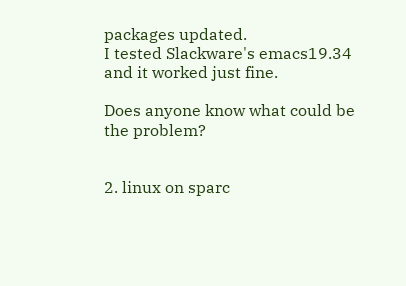packages updated.
I tested Slackware's emacs19.34 and it worked just fine.

Does anyone know what could be the problem?


2. linux on sparc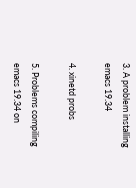3. A problem installing emacs 19.34

4. xinetd probs

5. Problems compiling emacs 19.34 on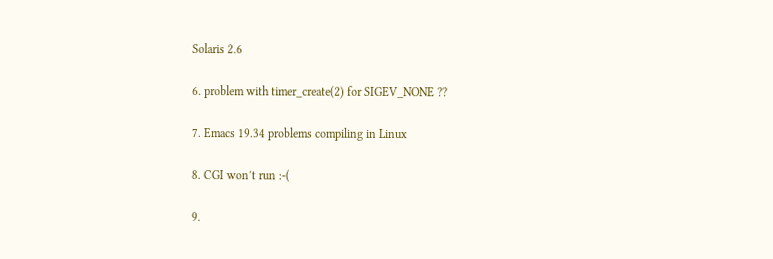Solaris 2.6

6. problem with timer_create(2) for SIGEV_NONE ??

7. Emacs 19.34 problems compiling in Linux

8. CGI won′t run :-(

9.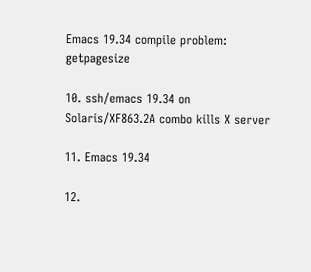Emacs 19.34 compile problem: getpagesize

10. ssh/emacs 19.34 on Solaris/XF863.2A combo kills X server

11. Emacs 19.34

12.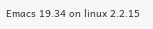Emacs 19.34 on linux 2.2.15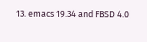13. emacs 19.34 and FBSD 4.0